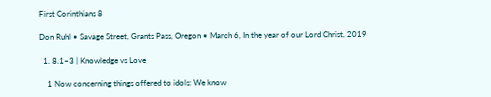First Corinthians 8

Don Ruhl • Savage Street, Grants Pass, Oregon • March 6, In the year of our Lord Christ, 2019

  1. 8.1–3 | Knowledge vs Love

    1 Now concerning things offered to idols: We know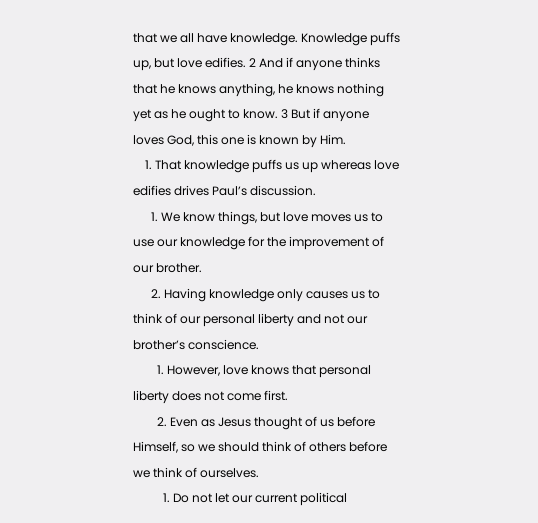that we all have knowledge. Knowledge puffs up, but love edifies. 2 And if anyone thinks that he knows anything, he knows nothing yet as he ought to know. 3 But if anyone loves God, this one is known by Him.
    1. That knowledge puffs us up whereas love edifies drives Paul’s discussion.
      1. We know things, but love moves us to use our knowledge for the improvement of our brother.
      2. Having knowledge only causes us to think of our personal liberty and not our brother’s conscience.
        1. However, love knows that personal liberty does not come first.
        2. Even as Jesus thought of us before Himself, so we should think of others before we think of ourselves.
          1. Do not let our current political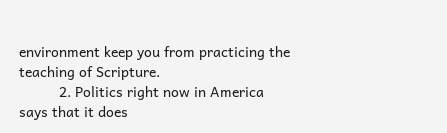environment keep you from practicing the teaching of Scripture.
          2. Politics right now in America says that it does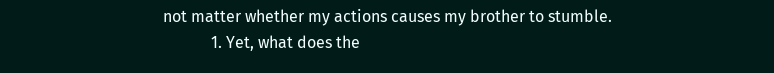not matter whether my actions causes my brother to stumble.
            1. Yet, what does the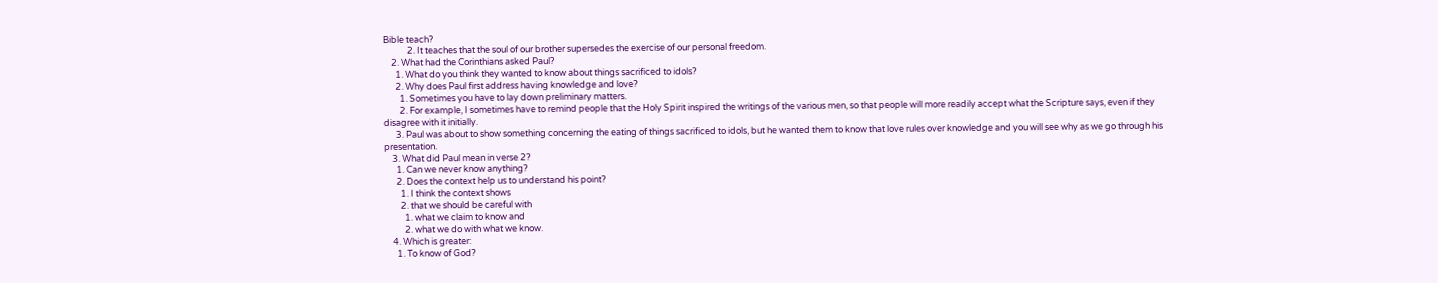Bible teach?
            2. It teaches that the soul of our brother supersedes the exercise of our personal freedom.
    2. What had the Corinthians asked Paul?
      1. What do you think they wanted to know about things sacrificed to idols?
      2. Why does Paul first address having knowledge and love?
        1. Sometimes you have to lay down preliminary matters.
        2. For example, I sometimes have to remind people that the Holy Spirit inspired the writings of the various men, so that people will more readily accept what the Scripture says, even if they disagree with it initially.
      3. Paul was about to show something concerning the eating of things sacrificed to idols, but he wanted them to know that love rules over knowledge and you will see why as we go through his presentation.
    3. What did Paul mean in verse 2?
      1. Can we never know anything?
      2. Does the context help us to understand his point?
        1. I think the context shows
        2. that we should be careful with
          1. what we claim to know and
          2. what we do with what we know.
    4. Which is greater:
      1. To know of God?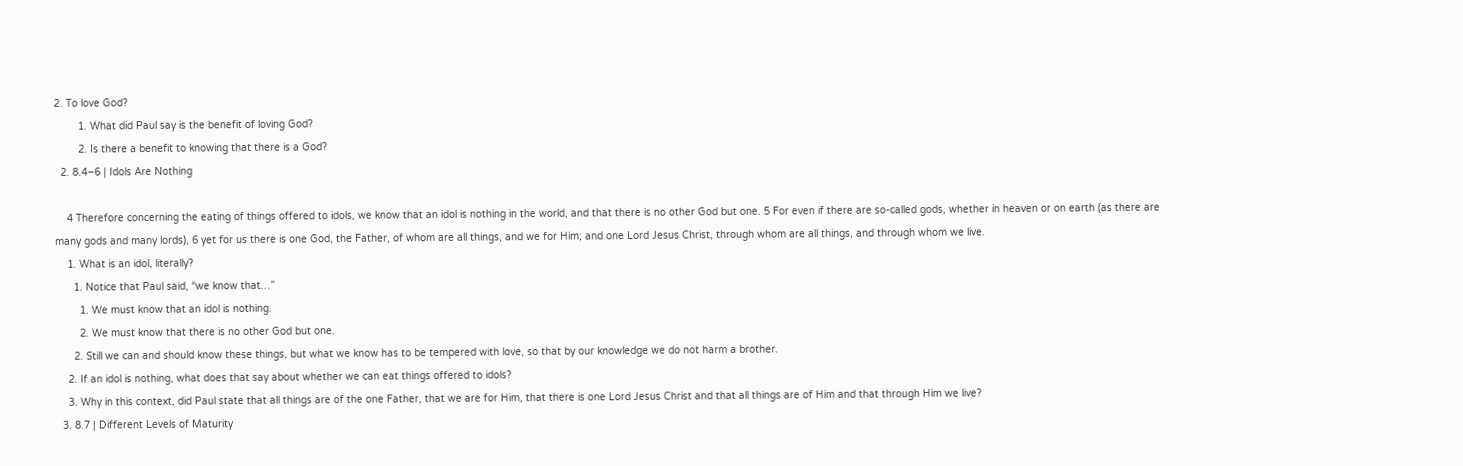2. To love God?
        1. What did Paul say is the benefit of loving God?
        2. Is there a benefit to knowing that there is a God?
  2. 8.4–6 | Idols Are Nothing

    4 Therefore concerning the eating of things offered to idols, we know that an idol is nothing in the world, and that there is no other God but one. 5 For even if there are so-called gods, whether in heaven or on earth (as there are many gods and many lords), 6 yet for us there is one God, the Father, of whom are all things, and we for Him; and one Lord Jesus Christ, through whom are all things, and through whom we live.
    1. What is an idol, literally?
      1. Notice that Paul said, “we know that…”
        1. We must know that an idol is nothing.
        2. We must know that there is no other God but one.
      2. Still we can and should know these things, but what we know has to be tempered with love, so that by our knowledge we do not harm a brother.
    2. If an idol is nothing, what does that say about whether we can eat things offered to idols?
    3. Why in this context, did Paul state that all things are of the one Father, that we are for Him, that there is one Lord Jesus Christ and that all things are of Him and that through Him we live?
  3. 8.7 | Different Levels of Maturity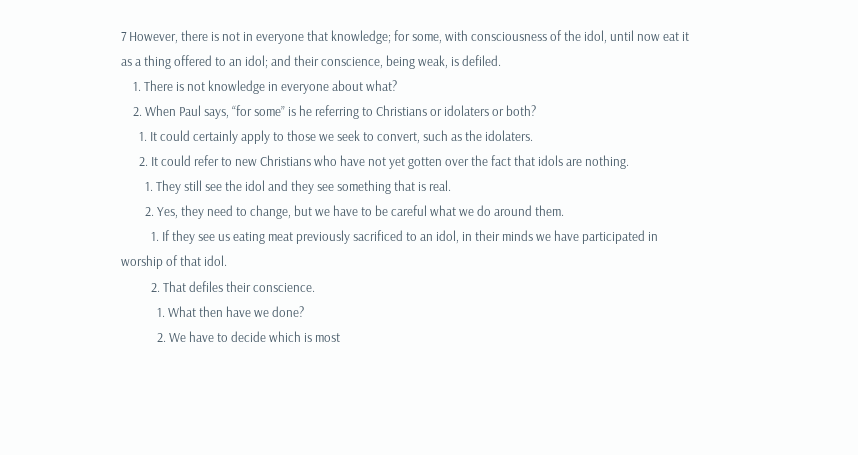7 However, there is not in everyone that knowledge; for some, with consciousness of the idol, until now eat it as a thing offered to an idol; and their conscience, being weak, is defiled.
    1. There is not knowledge in everyone about what?
    2. When Paul says, “for some” is he referring to Christians or idolaters or both?
      1. It could certainly apply to those we seek to convert, such as the idolaters.
      2. It could refer to new Christians who have not yet gotten over the fact that idols are nothing.
        1. They still see the idol and they see something that is real.
        2. Yes, they need to change, but we have to be careful what we do around them.
          1. If they see us eating meat previously sacrificed to an idol, in their minds we have participated in worship of that idol.
          2. That defiles their conscience.
            1. What then have we done?
            2. We have to decide which is most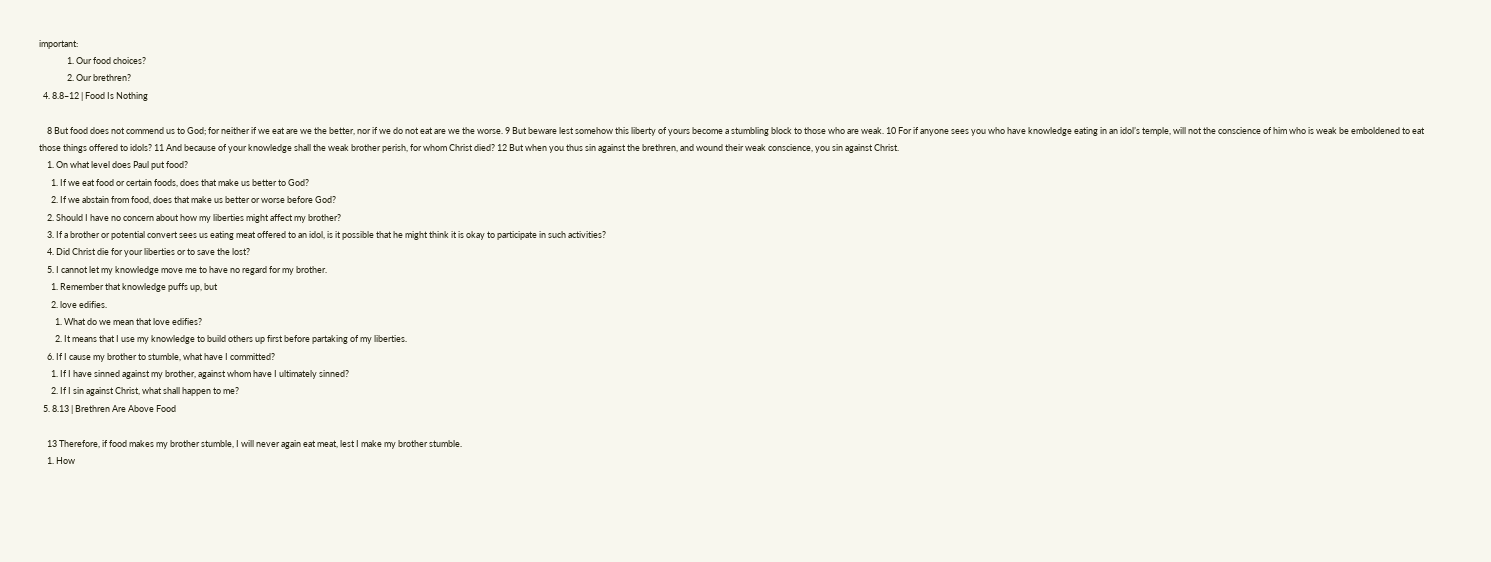important:
              1. Our food choices?
              2. Our brethren?
  4. 8.8–12 | Food Is Nothing

    8 But food does not commend us to God; for neither if we eat are we the better, nor if we do not eat are we the worse. 9 But beware lest somehow this liberty of yours become a stumbling block to those who are weak. 10 For if anyone sees you who have knowledge eating in an idol’s temple, will not the conscience of him who is weak be emboldened to eat those things offered to idols? 11 And because of your knowledge shall the weak brother perish, for whom Christ died? 12 But when you thus sin against the brethren, and wound their weak conscience, you sin against Christ.
    1. On what level does Paul put food?
      1. If we eat food or certain foods, does that make us better to God?
      2. If we abstain from food, does that make us better or worse before God?
    2. Should I have no concern about how my liberties might affect my brother?
    3. If a brother or potential convert sees us eating meat offered to an idol, is it possible that he might think it is okay to participate in such activities?
    4. Did Christ die for your liberties or to save the lost?
    5. I cannot let my knowledge move me to have no regard for my brother.
      1. Remember that knowledge puffs up, but
      2. love edifies.
        1. What do we mean that love edifies?
        2. It means that I use my knowledge to build others up first before partaking of my liberties.
    6. If I cause my brother to stumble, what have I committed?
      1. If I have sinned against my brother, against whom have I ultimately sinned?
      2. If I sin against Christ, what shall happen to me?
  5. 8.13 | Brethren Are Above Food

    13 Therefore, if food makes my brother stumble, I will never again eat meat, lest I make my brother stumble.
    1. How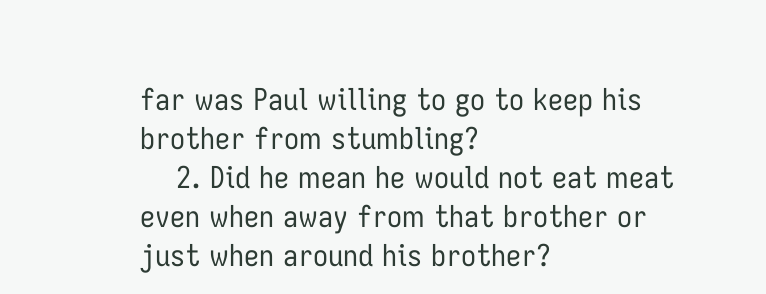far was Paul willing to go to keep his brother from stumbling?
    2. Did he mean he would not eat meat even when away from that brother or just when around his brother?